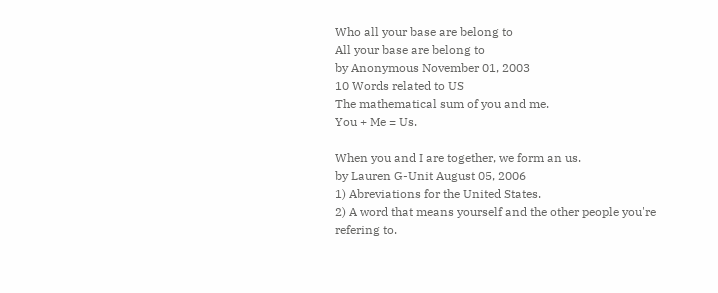Who all your base are belong to
All your base are belong to
by Anonymous November 01, 2003
10 Words related to US
The mathematical sum of you and me.
You + Me = Us.

When you and I are together, we form an us.
by Lauren G-Unit August 05, 2006
1) Abreviations for the United States.
2) A word that means yourself and the other people you're refering to.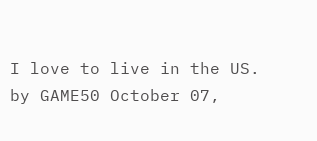I love to live in the US.
by GAME50 October 07,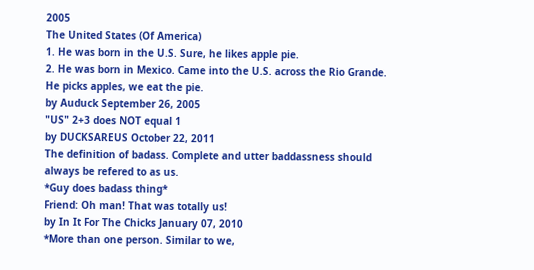2005
The United States (Of America)
1. He was born in the U.S. Sure, he likes apple pie.
2. He was born in Mexico. Came into the U.S. across the Rio Grande. He picks apples, we eat the pie.
by Auduck September 26, 2005
"US" 2+3 does NOT equal 1
by DUCKSAREUS October 22, 2011
The definition of badass. Complete and utter baddassness should always be refered to as us.
*Guy does badass thing*
Friend: Oh man! That was totally us!
by In It For The Chicks January 07, 2010
*More than one person. Similar to we,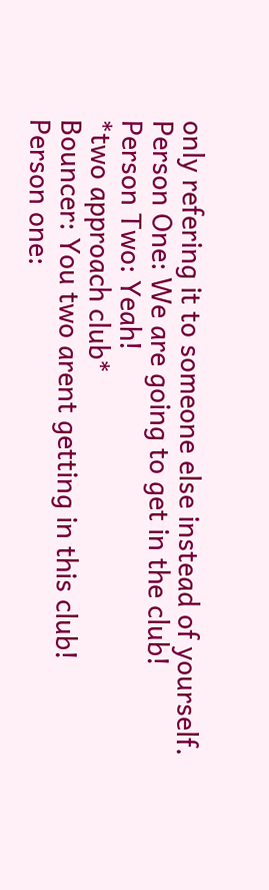only refering it to someone else instead of yourself.
Person One: We are going to get in the club!
Person Two: Yeah!
*two approach club*
Bouncer: You two arent getting in this club!
Person one: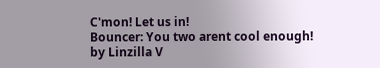C'mon! Let us in!
Bouncer: You two arent cool enough!
by Linzilla V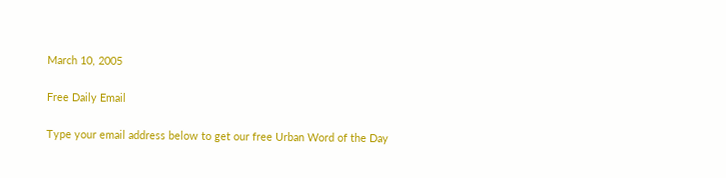March 10, 2005

Free Daily Email

Type your email address below to get our free Urban Word of the Day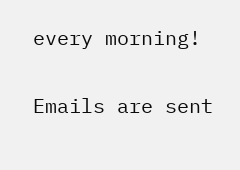every morning!

Emails are sent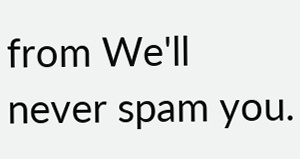from We'll never spam you.